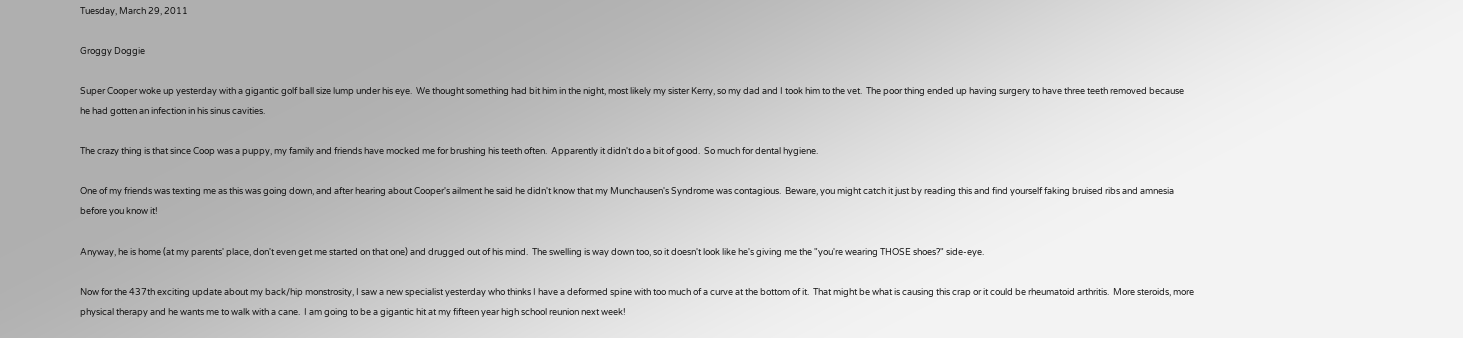Tuesday, March 29, 2011

Groggy Doggie

Super Cooper woke up yesterday with a gigantic golf ball size lump under his eye.  We thought something had bit him in the night, most likely my sister Kerry, so my dad and I took him to the vet.  The poor thing ended up having surgery to have three teeth removed because he had gotten an infection in his sinus cavities.

The crazy thing is that since Coop was a puppy, my family and friends have mocked me for brushing his teeth often.  Apparently it didn't do a bit of good.  So much for dental hygiene.

One of my friends was texting me as this was going down, and after hearing about Cooper's ailment he said he didn't know that my Munchausen's Syndrome was contagious.  Beware, you might catch it just by reading this and find yourself faking bruised ribs and amnesia before you know it!

Anyway, he is home (at my parents' place, don't even get me started on that one) and drugged out of his mind.  The swelling is way down too, so it doesn't look like he's giving me the "you're wearing THOSE shoes?" side-eye.

Now for the 437th exciting update about my back/hip monstrosity, I saw a new specialist yesterday who thinks I have a deformed spine with too much of a curve at the bottom of it.  That might be what is causing this crap or it could be rheumatoid arthritis.  More steroids, more physical therapy and he wants me to walk with a cane.  I am going to be a gigantic hit at my fifteen year high school reunion next week!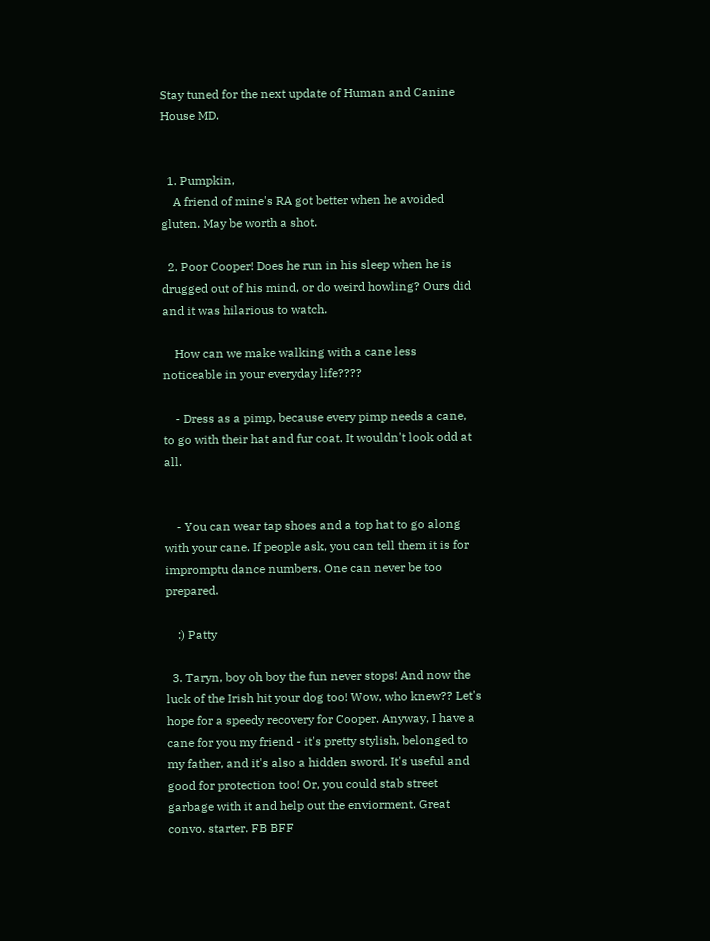Stay tuned for the next update of Human and Canine House MD.


  1. Pumpkin,
    A friend of mine's RA got better when he avoided gluten. May be worth a shot.

  2. Poor Cooper! Does he run in his sleep when he is drugged out of his mind, or do weird howling? Ours did and it was hilarious to watch.

    How can we make walking with a cane less noticeable in your everyday life????

    - Dress as a pimp, because every pimp needs a cane, to go with their hat and fur coat. It wouldn't look odd at all.


    - You can wear tap shoes and a top hat to go along with your cane. If people ask, you can tell them it is for impromptu dance numbers. One can never be too prepared.

    :) Patty

  3. Taryn, boy oh boy the fun never stops! And now the luck of the Irish hit your dog too! Wow, who knew?? Let's hope for a speedy recovery for Cooper. Anyway, I have a cane for you my friend - it's pretty stylish, belonged to my father, and it's also a hidden sword. It's useful and good for protection too! Or, you could stab street garbage with it and help out the enviorment. Great convo. starter. FB BFF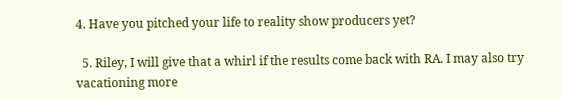4. Have you pitched your life to reality show producers yet?

  5. Riley, I will give that a whirl if the results come back with RA. I may also try vacationing more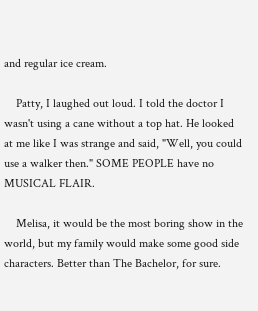and regular ice cream.

    Patty, I laughed out loud. I told the doctor I wasn't using a cane without a top hat. He looked at me like I was strange and said, "Well, you could use a walker then." SOME PEOPLE have no MUSICAL FLAIR.

    Melisa, it would be the most boring show in the world, but my family would make some good side characters. Better than The Bachelor, for sure.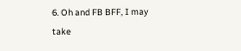6. Oh and FB BFF, I may take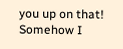you up on that! Somehow I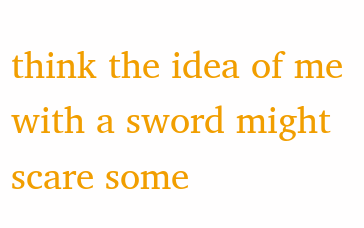think the idea of me with a sword might scare some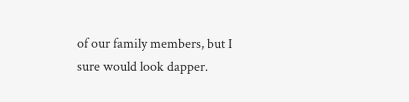of our family members, but I sure would look dapper.